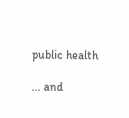public health

... and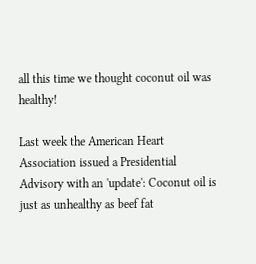all this time we thought coconut oil was healthy!

Last week the American Heart Association issued a Presidential Advisory with an 'update': Coconut oil is just as unhealthy as beef fat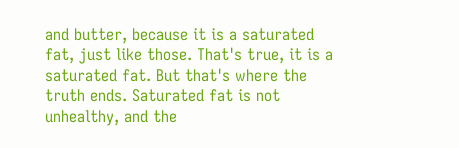and butter, because it is a saturated fat, just like those. That's true, it is a saturated fat. But that's where the truth ends. Saturated fat is not unhealthy, and the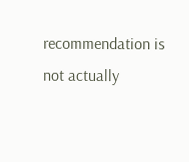recommendation is not actually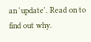an 'update'. Read on to find out why.